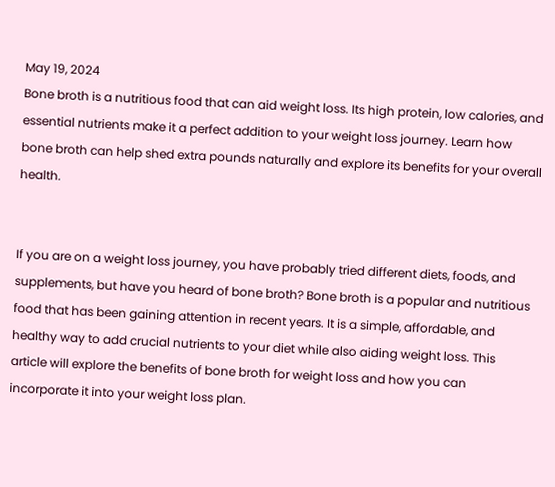May 19, 2024
Bone broth is a nutritious food that can aid weight loss. Its high protein, low calories, and essential nutrients make it a perfect addition to your weight loss journey. Learn how bone broth can help shed extra pounds naturally and explore its benefits for your overall health.


If you are on a weight loss journey, you have probably tried different diets, foods, and supplements, but have you heard of bone broth? Bone broth is a popular and nutritious food that has been gaining attention in recent years. It is a simple, affordable, and healthy way to add crucial nutrients to your diet while also aiding weight loss. This article will explore the benefits of bone broth for weight loss and how you can incorporate it into your weight loss plan.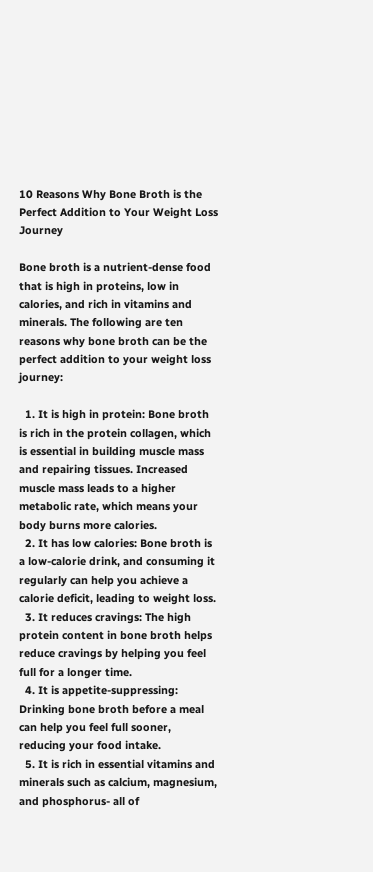10 Reasons Why Bone Broth is the Perfect Addition to Your Weight Loss Journey

Bone broth is a nutrient-dense food that is high in proteins, low in calories, and rich in vitamins and minerals. The following are ten reasons why bone broth can be the perfect addition to your weight loss journey:

  1. It is high in protein: Bone broth is rich in the protein collagen, which is essential in building muscle mass and repairing tissues. Increased muscle mass leads to a higher metabolic rate, which means your body burns more calories.
  2. It has low calories: Bone broth is a low-calorie drink, and consuming it regularly can help you achieve a calorie deficit, leading to weight loss.
  3. It reduces cravings: The high protein content in bone broth helps reduce cravings by helping you feel full for a longer time.
  4. It is appetite-suppressing: Drinking bone broth before a meal can help you feel full sooner, reducing your food intake.
  5. It is rich in essential vitamins and minerals such as calcium, magnesium, and phosphorus- all of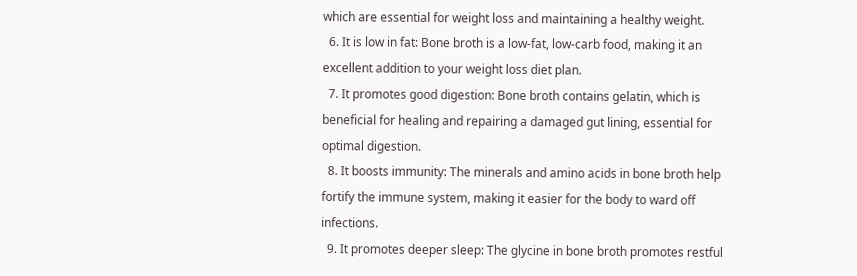which are essential for weight loss and maintaining a healthy weight.
  6. It is low in fat: Bone broth is a low-fat, low-carb food, making it an excellent addition to your weight loss diet plan.
  7. It promotes good digestion: Bone broth contains gelatin, which is beneficial for healing and repairing a damaged gut lining, essential for optimal digestion.
  8. It boosts immunity: The minerals and amino acids in bone broth help fortify the immune system, making it easier for the body to ward off infections.
  9. It promotes deeper sleep: The glycine in bone broth promotes restful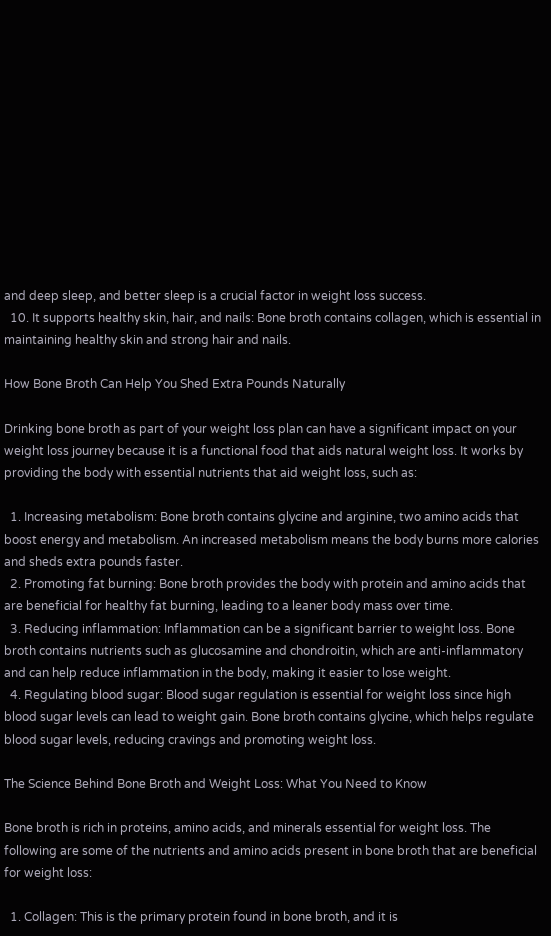and deep sleep, and better sleep is a crucial factor in weight loss success.
  10. It supports healthy skin, hair, and nails: Bone broth contains collagen, which is essential in maintaining healthy skin and strong hair and nails.

How Bone Broth Can Help You Shed Extra Pounds Naturally

Drinking bone broth as part of your weight loss plan can have a significant impact on your weight loss journey because it is a functional food that aids natural weight loss. It works by providing the body with essential nutrients that aid weight loss, such as:

  1. Increasing metabolism: Bone broth contains glycine and arginine, two amino acids that boost energy and metabolism. An increased metabolism means the body burns more calories and sheds extra pounds faster.
  2. Promoting fat burning: Bone broth provides the body with protein and amino acids that are beneficial for healthy fat burning, leading to a leaner body mass over time.
  3. Reducing inflammation: Inflammation can be a significant barrier to weight loss. Bone broth contains nutrients such as glucosamine and chondroitin, which are anti-inflammatory and can help reduce inflammation in the body, making it easier to lose weight.
  4. Regulating blood sugar: Blood sugar regulation is essential for weight loss since high blood sugar levels can lead to weight gain. Bone broth contains glycine, which helps regulate blood sugar levels, reducing cravings and promoting weight loss.

The Science Behind Bone Broth and Weight Loss: What You Need to Know

Bone broth is rich in proteins, amino acids, and minerals essential for weight loss. The following are some of the nutrients and amino acids present in bone broth that are beneficial for weight loss:

  1. Collagen: This is the primary protein found in bone broth, and it is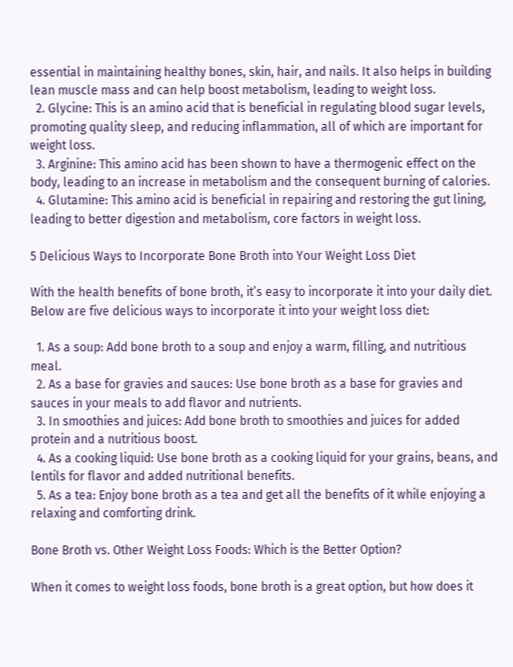essential in maintaining healthy bones, skin, hair, and nails. It also helps in building lean muscle mass and can help boost metabolism, leading to weight loss.
  2. Glycine: This is an amino acid that is beneficial in regulating blood sugar levels, promoting quality sleep, and reducing inflammation, all of which are important for weight loss.
  3. Arginine: This amino acid has been shown to have a thermogenic effect on the body, leading to an increase in metabolism and the consequent burning of calories.
  4. Glutamine: This amino acid is beneficial in repairing and restoring the gut lining, leading to better digestion and metabolism, core factors in weight loss.

5 Delicious Ways to Incorporate Bone Broth into Your Weight Loss Diet

With the health benefits of bone broth, it’s easy to incorporate it into your daily diet. Below are five delicious ways to incorporate it into your weight loss diet:

  1. As a soup: Add bone broth to a soup and enjoy a warm, filling, and nutritious meal.
  2. As a base for gravies and sauces: Use bone broth as a base for gravies and sauces in your meals to add flavor and nutrients.
  3. In smoothies and juices: Add bone broth to smoothies and juices for added protein and a nutritious boost.
  4. As a cooking liquid: Use bone broth as a cooking liquid for your grains, beans, and lentils for flavor and added nutritional benefits.
  5. As a tea: Enjoy bone broth as a tea and get all the benefits of it while enjoying a relaxing and comforting drink.

Bone Broth vs. Other Weight Loss Foods: Which is the Better Option?

When it comes to weight loss foods, bone broth is a great option, but how does it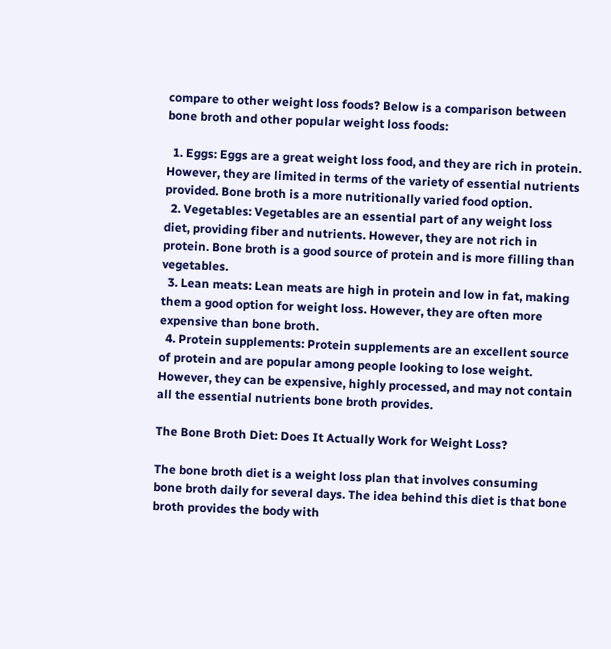compare to other weight loss foods? Below is a comparison between bone broth and other popular weight loss foods:

  1. Eggs: Eggs are a great weight loss food, and they are rich in protein. However, they are limited in terms of the variety of essential nutrients provided. Bone broth is a more nutritionally varied food option.
  2. Vegetables: Vegetables are an essential part of any weight loss diet, providing fiber and nutrients. However, they are not rich in protein. Bone broth is a good source of protein and is more filling than vegetables.
  3. Lean meats: Lean meats are high in protein and low in fat, making them a good option for weight loss. However, they are often more expensive than bone broth.
  4. Protein supplements: Protein supplements are an excellent source of protein and are popular among people looking to lose weight. However, they can be expensive, highly processed, and may not contain all the essential nutrients bone broth provides.

The Bone Broth Diet: Does It Actually Work for Weight Loss?

The bone broth diet is a weight loss plan that involves consuming bone broth daily for several days. The idea behind this diet is that bone broth provides the body with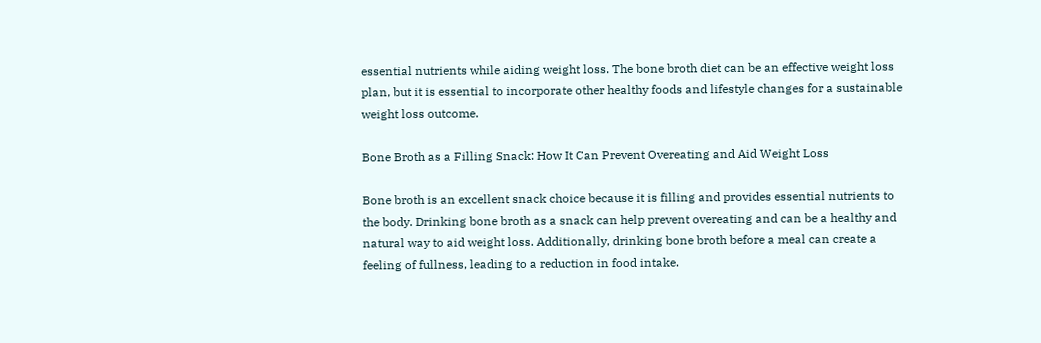essential nutrients while aiding weight loss. The bone broth diet can be an effective weight loss plan, but it is essential to incorporate other healthy foods and lifestyle changes for a sustainable weight loss outcome.

Bone Broth as a Filling Snack: How It Can Prevent Overeating and Aid Weight Loss

Bone broth is an excellent snack choice because it is filling and provides essential nutrients to the body. Drinking bone broth as a snack can help prevent overeating and can be a healthy and natural way to aid weight loss. Additionally, drinking bone broth before a meal can create a feeling of fullness, leading to a reduction in food intake.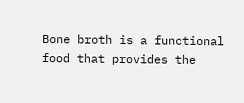Bone broth is a functional food that provides the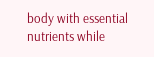body with essential nutrients while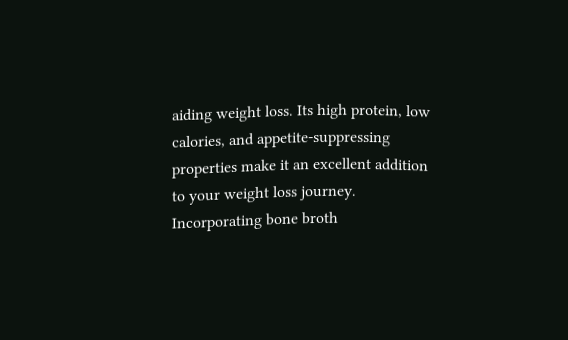aiding weight loss. Its high protein, low calories, and appetite-suppressing properties make it an excellent addition to your weight loss journey. Incorporating bone broth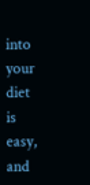into your diet is easy, and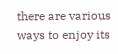there are various ways to enjoy its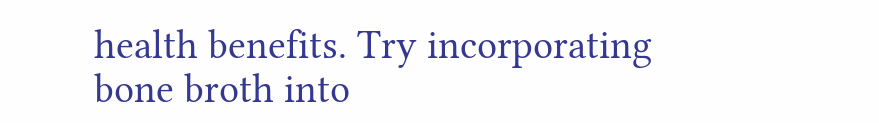health benefits. Try incorporating bone broth into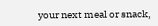your next meal or snack,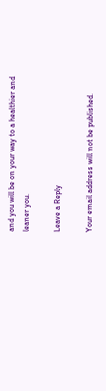and you will be on your way to a healthier and leaner you.

Leave a Reply

Your email address will not be published.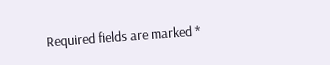Required fields are marked *